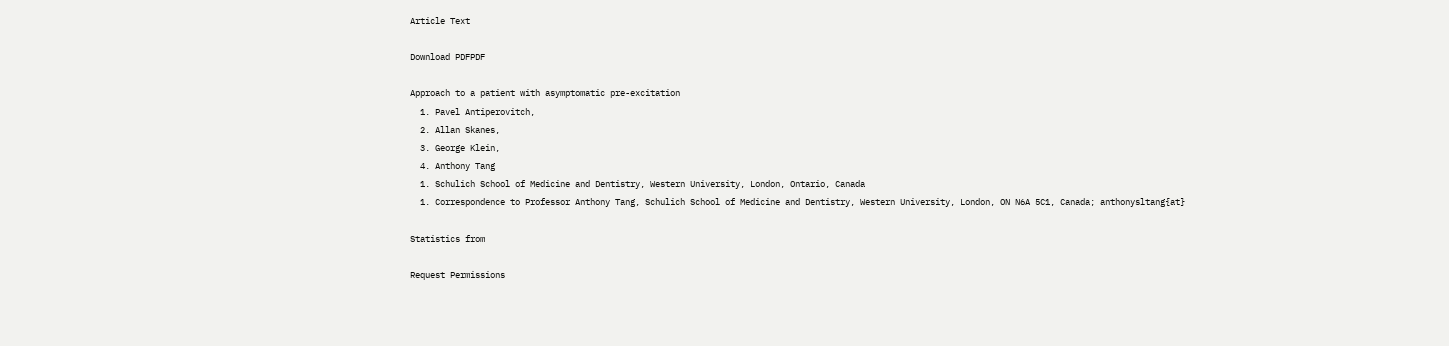Article Text

Download PDFPDF

Approach to a patient with asymptomatic pre-excitation
  1. Pavel Antiperovitch,
  2. Allan Skanes,
  3. George Klein,
  4. Anthony Tang
  1. Schulich School of Medicine and Dentistry, Western University, London, Ontario, Canada
  1. Correspondence to Professor Anthony Tang, Schulich School of Medicine and Dentistry, Western University, London, ON N6A 5C1, Canada; anthonysltang{at}

Statistics from

Request Permissions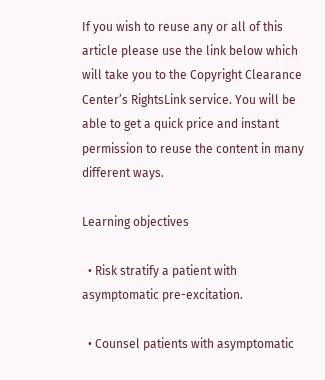If you wish to reuse any or all of this article please use the link below which will take you to the Copyright Clearance Center’s RightsLink service. You will be able to get a quick price and instant permission to reuse the content in many different ways.

Learning objectives

  • Risk stratify a patient with asymptomatic pre-excitation.

  • Counsel patients with asymptomatic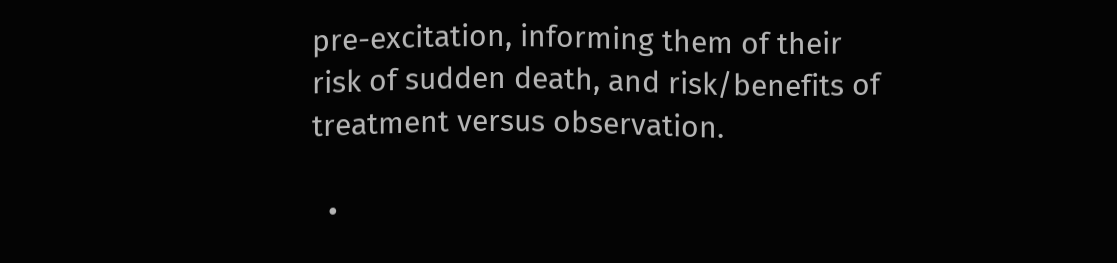pre-excitation, informing them of their risk of sudden death, and risk/benefits of treatment versus observation.

  •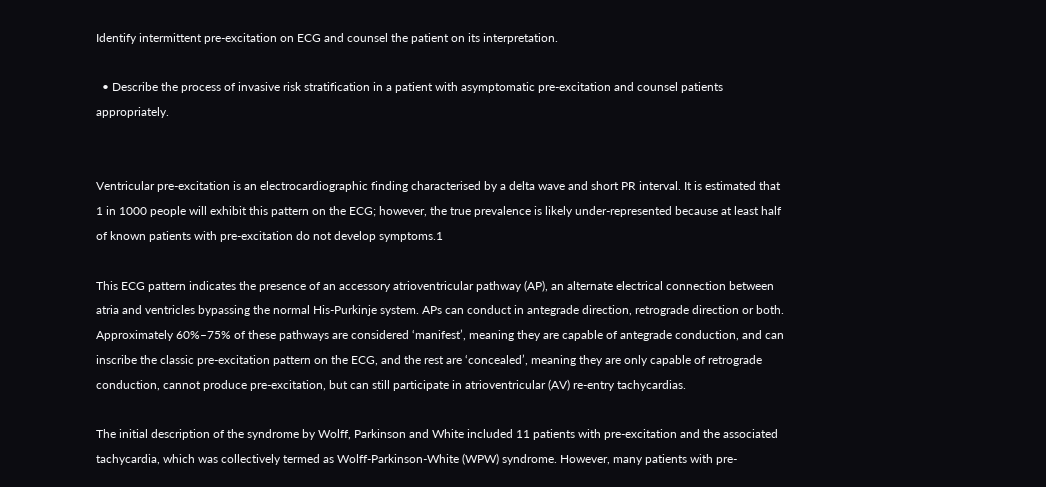Identify intermittent pre-excitation on ECG and counsel the patient on its interpretation.

  • Describe the process of invasive risk stratification in a patient with asymptomatic pre-excitation and counsel patients appropriately.


Ventricular pre-excitation is an electrocardiographic finding characterised by a delta wave and short PR interval. It is estimated that 1 in 1000 people will exhibit this pattern on the ECG; however, the true prevalence is likely under-represented because at least half of known patients with pre-excitation do not develop symptoms.1

This ECG pattern indicates the presence of an accessory atrioventricular pathway (AP), an alternate electrical connection between atria and ventricles bypassing the normal His-Purkinje system. APs can conduct in antegrade direction, retrograde direction or both. Approximately 60%–75% of these pathways are considered ‘manifest’, meaning they are capable of antegrade conduction, and can inscribe the classic pre-excitation pattern on the ECG, and the rest are ‘concealed’, meaning they are only capable of retrograde conduction, cannot produce pre-excitation, but can still participate in atrioventricular (AV) re-entry tachycardias.

The initial description of the syndrome by Wolff, Parkinson and White included 11 patients with pre-excitation and the associated tachycardia, which was collectively termed as Wolff-Parkinson-White (WPW) syndrome. However, many patients with pre-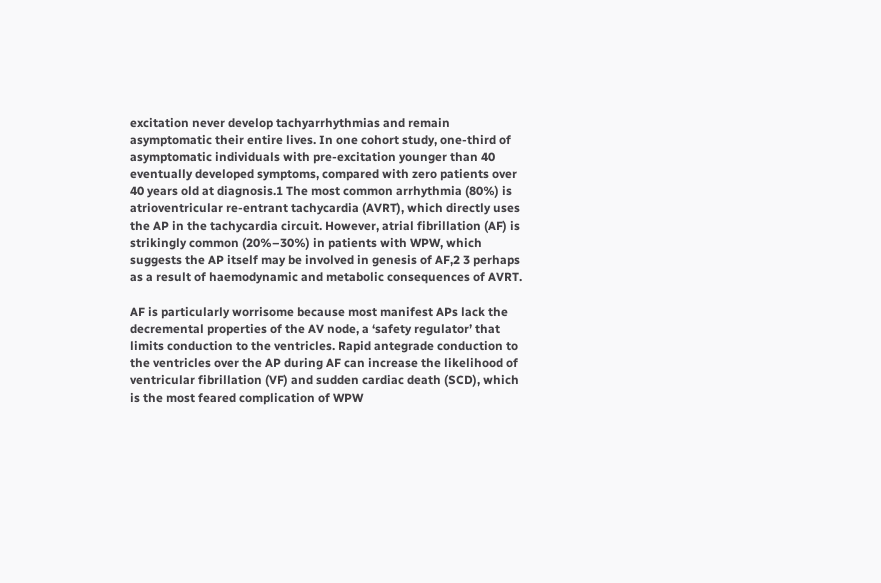excitation never develop tachyarrhythmias and remain asymptomatic their entire lives. In one cohort study, one-third of asymptomatic individuals with pre-excitation younger than 40 eventually developed symptoms, compared with zero patients over 40 years old at diagnosis.1 The most common arrhythmia (80%) is atrioventricular re-entrant tachycardia (AVRT), which directly uses the AP in the tachycardia circuit. However, atrial fibrillation (AF) is strikingly common (20%–30%) in patients with WPW, which suggests the AP itself may be involved in genesis of AF,2 3 perhaps as a result of haemodynamic and metabolic consequences of AVRT.

AF is particularly worrisome because most manifest APs lack the decremental properties of the AV node, a ‘safety regulator’ that limits conduction to the ventricles. Rapid antegrade conduction to the ventricles over the AP during AF can increase the likelihood of ventricular fibrillation (VF) and sudden cardiac death (SCD), which is the most feared complication of WPW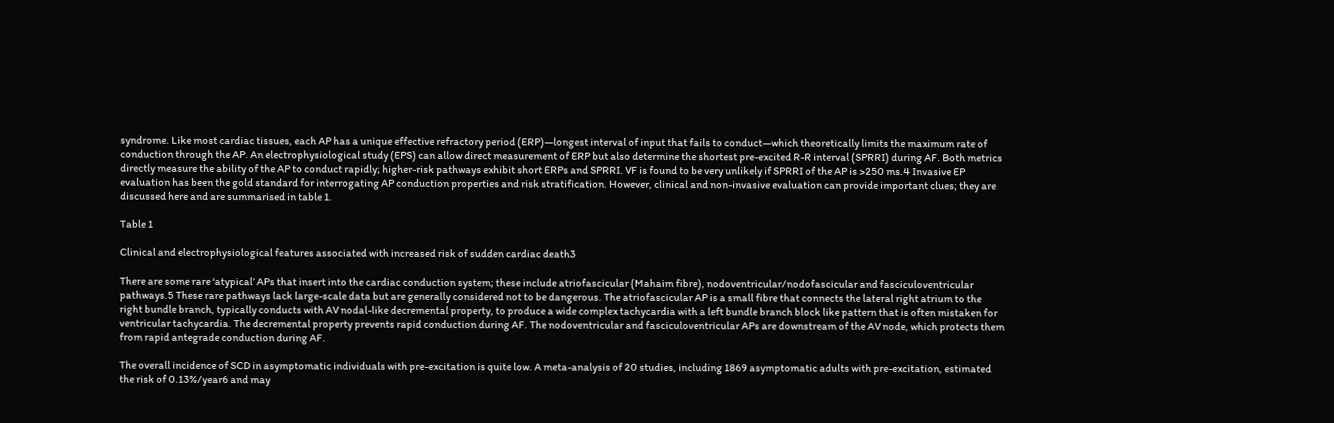syndrome. Like most cardiac tissues, each AP has a unique effective refractory period (ERP)—longest interval of input that fails to conduct—which theoretically limits the maximum rate of conduction through the AP. An electrophysiological study (EPS) can allow direct measurement of ERP but also determine the shortest pre-excited R-R interval (SPRRI) during AF. Both metrics directly measure the ability of the AP to conduct rapidly; higher-risk pathways exhibit short ERPs and SPRRI. VF is found to be very unlikely if SPRRI of the AP is >250 ms.4 Invasive EP evaluation has been the gold standard for interrogating AP conduction properties and risk stratification. However, clinical and non-invasive evaluation can provide important clues; they are discussed here and are summarised in table 1.

Table 1

Clinical and electrophysiological features associated with increased risk of sudden cardiac death3

There are some rare ‘atypical’ APs that insert into the cardiac conduction system; these include atriofascicular (Mahaim fibre), nodoventricular/nodofascicular and fasciculoventricular pathways.5 These rare pathways lack large-scale data but are generally considered not to be dangerous. The atriofascicular AP is a small fibre that connects the lateral right atrium to the right bundle branch, typically conducts with AV nodal-like decremental property, to produce a wide complex tachycardia with a left bundle branch block like pattern that is often mistaken for ventricular tachycardia. The decremental property prevents rapid conduction during AF. The nodoventricular and fasciculoventricular APs are downstream of the AV node, which protects them from rapid antegrade conduction during AF.

The overall incidence of SCD in asymptomatic individuals with pre-excitation is quite low. A meta-analysis of 20 studies, including 1869 asymptomatic adults with pre-excitation, estimated the risk of 0.13%/year6 and may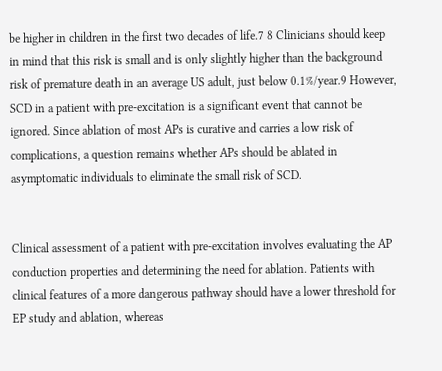be higher in children in the first two decades of life.7 8 Clinicians should keep in mind that this risk is small and is only slightly higher than the background risk of premature death in an average US adult, just below 0.1%/year.9 However, SCD in a patient with pre-excitation is a significant event that cannot be ignored. Since ablation of most APs is curative and carries a low risk of complications, a question remains whether APs should be ablated in asymptomatic individuals to eliminate the small risk of SCD.


Clinical assessment of a patient with pre-excitation involves evaluating the AP conduction properties and determining the need for ablation. Patients with clinical features of a more dangerous pathway should have a lower threshold for EP study and ablation, whereas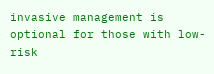invasive management is optional for those with low-risk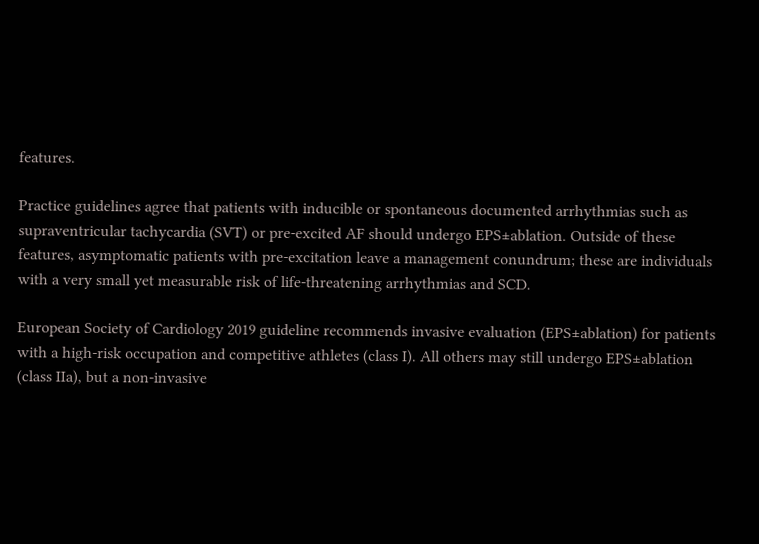features.

Practice guidelines agree that patients with inducible or spontaneous documented arrhythmias such as supraventricular tachycardia (SVT) or pre-excited AF should undergo EPS±ablation. Outside of these features, asymptomatic patients with pre-excitation leave a management conundrum; these are individuals with a very small yet measurable risk of life-threatening arrhythmias and SCD.

European Society of Cardiology 2019 guideline recommends invasive evaluation (EPS±ablation) for patients with a high-risk occupation and competitive athletes (class I). All others may still undergo EPS±ablation (class IIa), but a non-invasive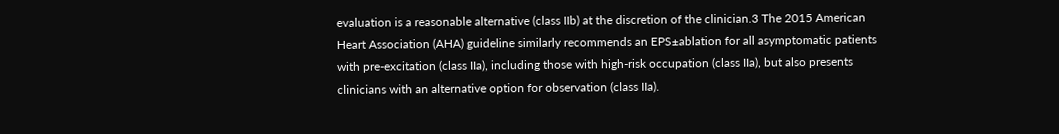evaluation is a reasonable alternative (class IIb) at the discretion of the clinician.3 The 2015 American Heart Association (AHA) guideline similarly recommends an EPS±ablation for all asymptomatic patients with pre-excitation (class IIa), including those with high-risk occupation (class IIa), but also presents clinicians with an alternative option for observation (class IIa).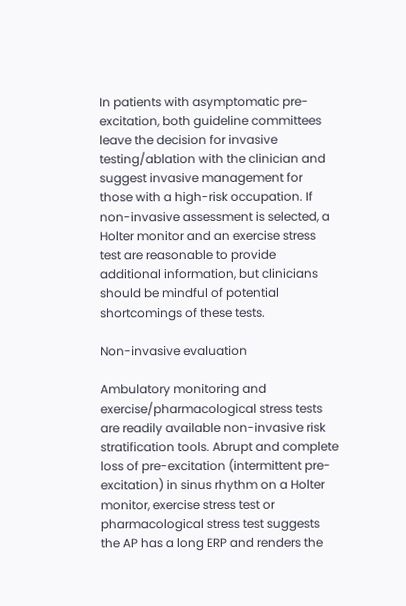In patients with asymptomatic pre-excitation, both guideline committees leave the decision for invasive testing/ablation with the clinician and suggest invasive management for those with a high-risk occupation. If non-invasive assessment is selected, a Holter monitor and an exercise stress test are reasonable to provide additional information, but clinicians should be mindful of potential shortcomings of these tests.

Non-invasive evaluation

Ambulatory monitoring and exercise/pharmacological stress tests are readily available non-invasive risk stratification tools. Abrupt and complete loss of pre-excitation (intermittent pre-excitation) in sinus rhythm on a Holter monitor, exercise stress test or pharmacological stress test suggests the AP has a long ERP and renders the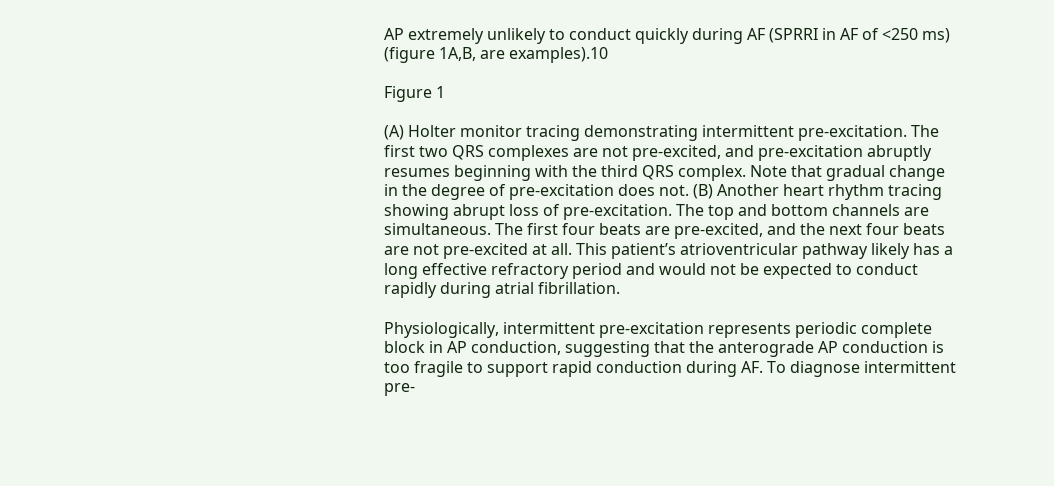AP extremely unlikely to conduct quickly during AF (SPRRI in AF of <250 ms) (figure 1A,B, are examples).10

Figure 1

(A) Holter monitor tracing demonstrating intermittent pre-excitation. The first two QRS complexes are not pre-excited, and pre-excitation abruptly resumes beginning with the third QRS complex. Note that gradual change in the degree of pre-excitation does not. (B) Another heart rhythm tracing showing abrupt loss of pre-excitation. The top and bottom channels are simultaneous. The first four beats are pre-excited, and the next four beats are not pre-excited at all. This patient’s atrioventricular pathway likely has a long effective refractory period and would not be expected to conduct rapidly during atrial fibrillation.

Physiologically, intermittent pre-excitation represents periodic complete block in AP conduction, suggesting that the anterograde AP conduction is too fragile to support rapid conduction during AF. To diagnose intermittent pre-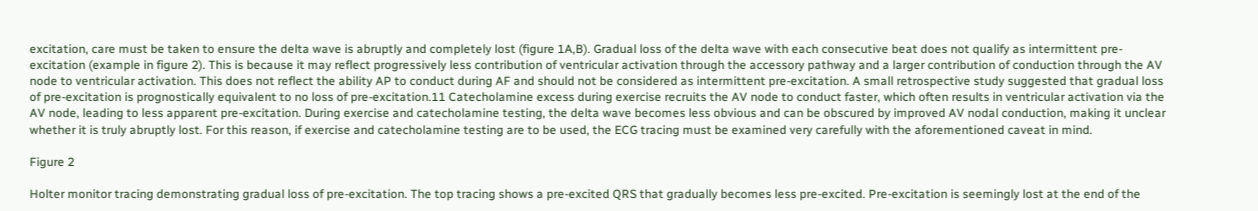excitation, care must be taken to ensure the delta wave is abruptly and completely lost (figure 1A,B). Gradual loss of the delta wave with each consecutive beat does not qualify as intermittent pre-excitation (example in figure 2). This is because it may reflect progressively less contribution of ventricular activation through the accessory pathway and a larger contribution of conduction through the AV node to ventricular activation. This does not reflect the ability AP to conduct during AF and should not be considered as intermittent pre-excitation. A small retrospective study suggested that gradual loss of pre-excitation is prognostically equivalent to no loss of pre-excitation.11 Catecholamine excess during exercise recruits the AV node to conduct faster, which often results in ventricular activation via the AV node, leading to less apparent pre-excitation. During exercise and catecholamine testing, the delta wave becomes less obvious and can be obscured by improved AV nodal conduction, making it unclear whether it is truly abruptly lost. For this reason, if exercise and catecholamine testing are to be used, the ECG tracing must be examined very carefully with the aforementioned caveat in mind.

Figure 2

Holter monitor tracing demonstrating gradual loss of pre-excitation. The top tracing shows a pre-excited QRS that gradually becomes less pre-excited. Pre-excitation is seemingly lost at the end of the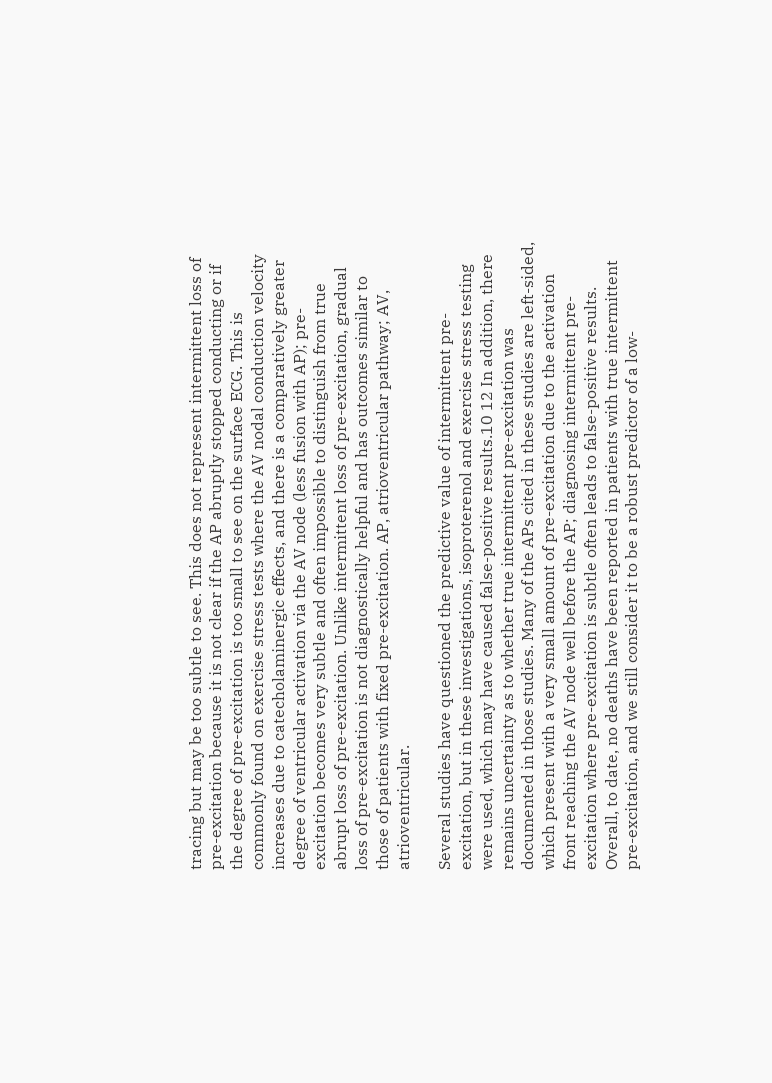tracing but may be too subtle to see. This does not represent intermittent loss of pre-excitation because it is not clear if the AP abruptly stopped conducting or if the degree of pre-excitation is too small to see on the surface ECG. This is commonly found on exercise stress tests where the AV nodal conduction velocity increases due to catecholaminergic effects, and there is a comparatively greater degree of ventricular activation via the AV node (less fusion with AP); pre-excitation becomes very subtle and often impossible to distinguish from true abrupt loss of pre-excitation. Unlike intermittent loss of pre-excitation, gradual loss of pre-excitation is not diagnostically helpful and has outcomes similar to those of patients with fixed pre-excitation. AP, atrioventricular pathway; AV, atrioventricular.

Several studies have questioned the predictive value of intermittent pre-excitation, but in these investigations, isoproterenol and exercise stress testing were used, which may have caused false-positive results.10 12 In addition, there remains uncertainty as to whether true intermittent pre-excitation was documented in those studies. Many of the APs cited in these studies are left-sided, which present with a very small amount of pre-excitation due to the activation front reaching the AV node well before the AP; diagnosing intermittent pre-excitation where pre-excitation is subtle often leads to false-positive results. Overall, to date, no deaths have been reported in patients with true intermittent pre-excitation, and we still consider it to be a robust predictor of a low-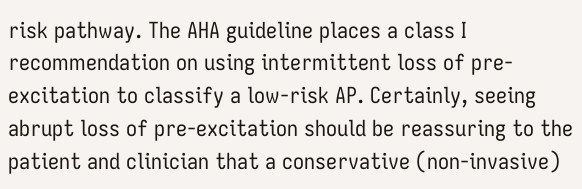risk pathway. The AHA guideline places a class I recommendation on using intermittent loss of pre-excitation to classify a low-risk AP. Certainly, seeing abrupt loss of pre-excitation should be reassuring to the patient and clinician that a conservative (non-invasive)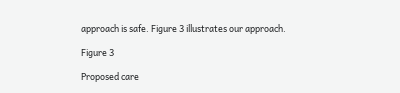approach is safe. Figure 3 illustrates our approach.

Figure 3

Proposed care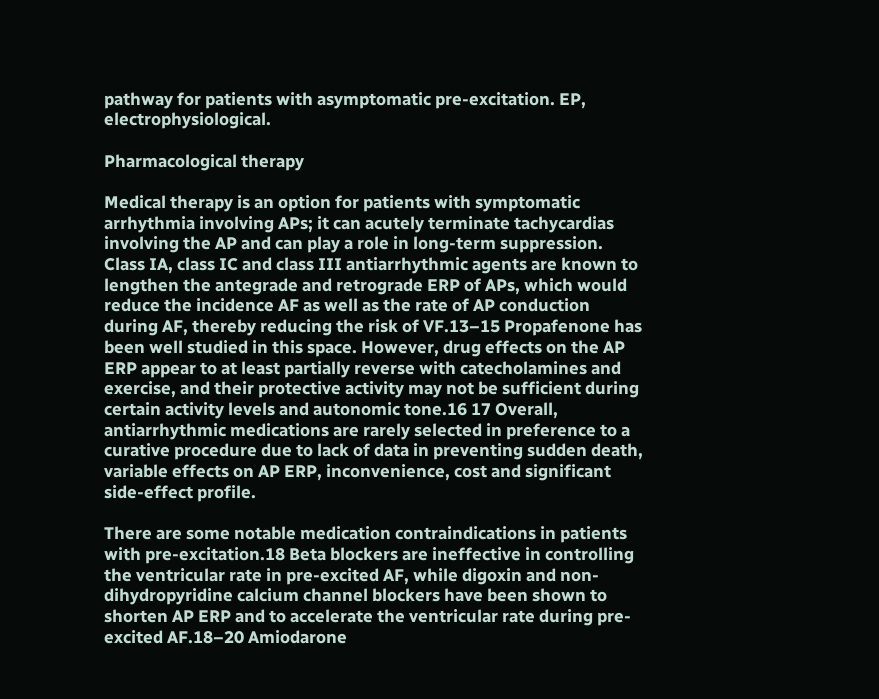pathway for patients with asymptomatic pre-excitation. EP, electrophysiological.

Pharmacological therapy

Medical therapy is an option for patients with symptomatic arrhythmia involving APs; it can acutely terminate tachycardias involving the AP and can play a role in long-term suppression. Class IA, class IC and class III antiarrhythmic agents are known to lengthen the antegrade and retrograde ERP of APs, which would reduce the incidence AF as well as the rate of AP conduction during AF, thereby reducing the risk of VF.13–15 Propafenone has been well studied in this space. However, drug effects on the AP ERP appear to at least partially reverse with catecholamines and exercise, and their protective activity may not be sufficient during certain activity levels and autonomic tone.16 17 Overall, antiarrhythmic medications are rarely selected in preference to a curative procedure due to lack of data in preventing sudden death, variable effects on AP ERP, inconvenience, cost and significant side-effect profile.

There are some notable medication contraindications in patients with pre-excitation.18 Beta blockers are ineffective in controlling the ventricular rate in pre-excited AF, while digoxin and non-dihydropyridine calcium channel blockers have been shown to shorten AP ERP and to accelerate the ventricular rate during pre-excited AF.18–20 Amiodarone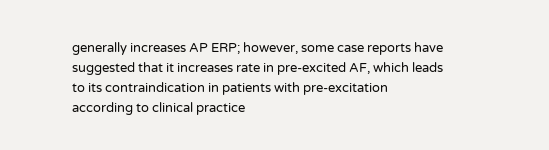generally increases AP ERP; however, some case reports have suggested that it increases rate in pre-excited AF, which leads to its contraindication in patients with pre-excitation according to clinical practice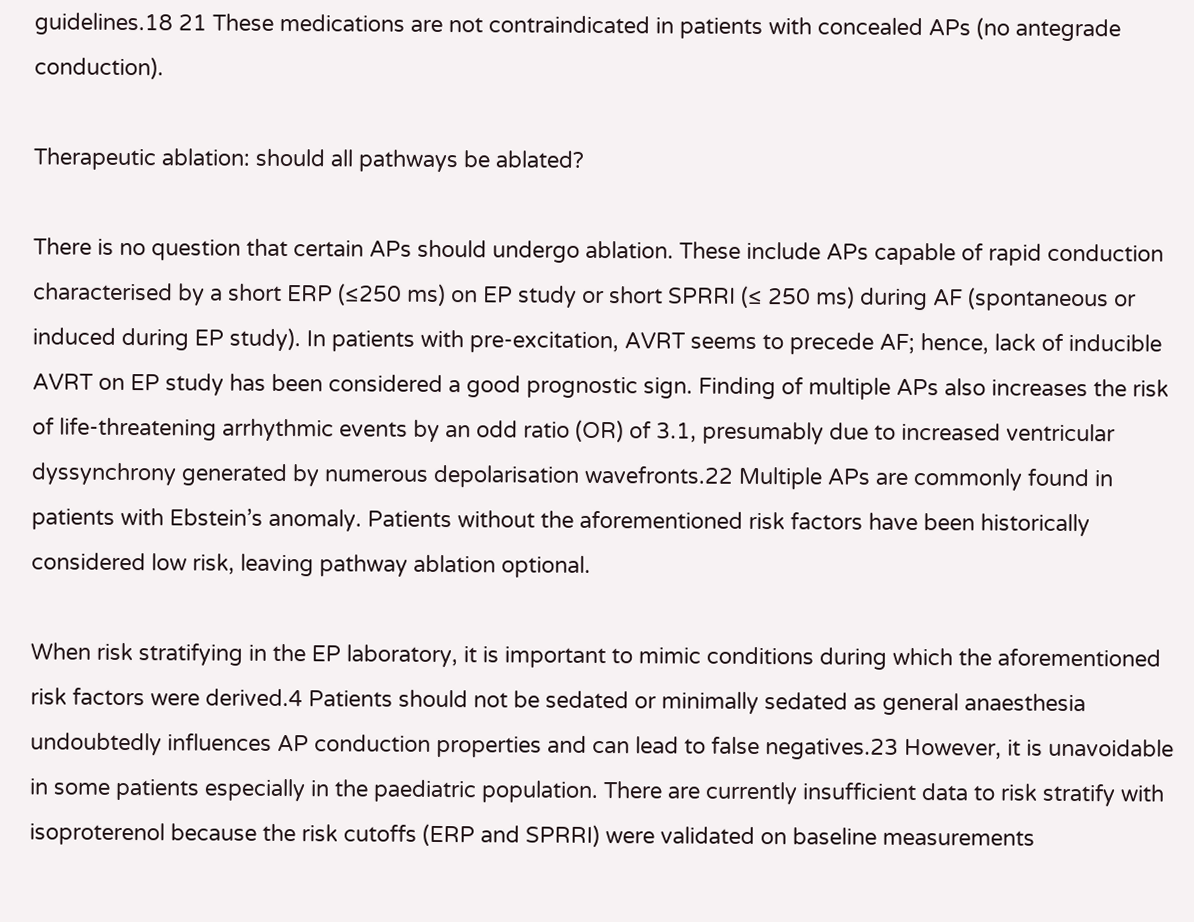guidelines.18 21 These medications are not contraindicated in patients with concealed APs (no antegrade conduction).

Therapeutic ablation: should all pathways be ablated?

There is no question that certain APs should undergo ablation. These include APs capable of rapid conduction characterised by a short ERP (≤250 ms) on EP study or short SPRRI (≤ 250 ms) during AF (spontaneous or induced during EP study). In patients with pre-excitation, AVRT seems to precede AF; hence, lack of inducible AVRT on EP study has been considered a good prognostic sign. Finding of multiple APs also increases the risk of life-threatening arrhythmic events by an odd ratio (OR) of 3.1, presumably due to increased ventricular dyssynchrony generated by numerous depolarisation wavefronts.22 Multiple APs are commonly found in patients with Ebstein’s anomaly. Patients without the aforementioned risk factors have been historically considered low risk, leaving pathway ablation optional.

When risk stratifying in the EP laboratory, it is important to mimic conditions during which the aforementioned risk factors were derived.4 Patients should not be sedated or minimally sedated as general anaesthesia undoubtedly influences AP conduction properties and can lead to false negatives.23 However, it is unavoidable in some patients especially in the paediatric population. There are currently insufficient data to risk stratify with isoproterenol because the risk cutoffs (ERP and SPRRI) were validated on baseline measurements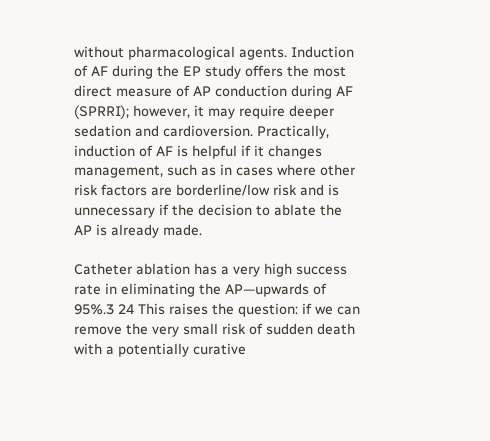without pharmacological agents. Induction of AF during the EP study offers the most direct measure of AP conduction during AF (SPRRI); however, it may require deeper sedation and cardioversion. Practically, induction of AF is helpful if it changes management, such as in cases where other risk factors are borderline/low risk and is unnecessary if the decision to ablate the AP is already made.

Catheter ablation has a very high success rate in eliminating the AP—upwards of 95%.3 24 This raises the question: if we can remove the very small risk of sudden death with a potentially curative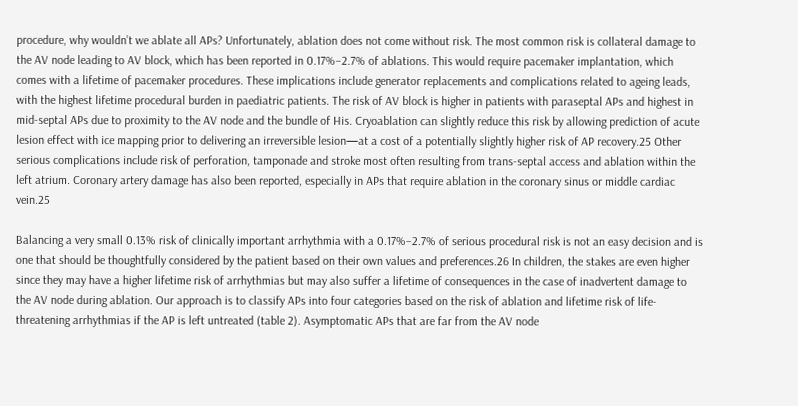procedure, why wouldn’t we ablate all APs? Unfortunately, ablation does not come without risk. The most common risk is collateral damage to the AV node leading to AV block, which has been reported in 0.17%–2.7% of ablations. This would require pacemaker implantation, which comes with a lifetime of pacemaker procedures. These implications include generator replacements and complications related to ageing leads, with the highest lifetime procedural burden in paediatric patients. The risk of AV block is higher in patients with paraseptal APs and highest in mid-septal APs due to proximity to the AV node and the bundle of His. Cryoablation can slightly reduce this risk by allowing prediction of acute lesion effect with ice mapping prior to delivering an irreversible lesion—at a cost of a potentially slightly higher risk of AP recovery.25 Other serious complications include risk of perforation, tamponade and stroke most often resulting from trans-septal access and ablation within the left atrium. Coronary artery damage has also been reported, especially in APs that require ablation in the coronary sinus or middle cardiac vein.25

Balancing a very small 0.13% risk of clinically important arrhythmia with a 0.17%–2.7% of serious procedural risk is not an easy decision and is one that should be thoughtfully considered by the patient based on their own values and preferences.26 In children, the stakes are even higher since they may have a higher lifetime risk of arrhythmias but may also suffer a lifetime of consequences in the case of inadvertent damage to the AV node during ablation. Our approach is to classify APs into four categories based on the risk of ablation and lifetime risk of life-threatening arrhythmias if the AP is left untreated (table 2). Asymptomatic APs that are far from the AV node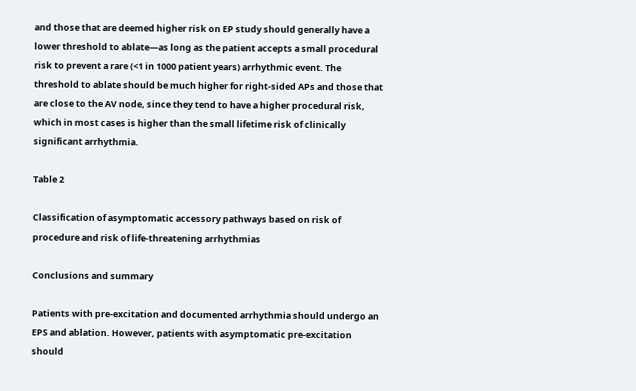and those that are deemed higher risk on EP study should generally have a lower threshold to ablate—as long as the patient accepts a small procedural risk to prevent a rare (<1 in 1000 patient years) arrhythmic event. The threshold to ablate should be much higher for right-sided APs and those that are close to the AV node, since they tend to have a higher procedural risk, which in most cases is higher than the small lifetime risk of clinically significant arrhythmia.

Table 2

Classification of asymptomatic accessory pathways based on risk of procedure and risk of life-threatening arrhythmias

Conclusions and summary

Patients with pre-excitation and documented arrhythmia should undergo an EPS and ablation. However, patients with asymptomatic pre-excitation should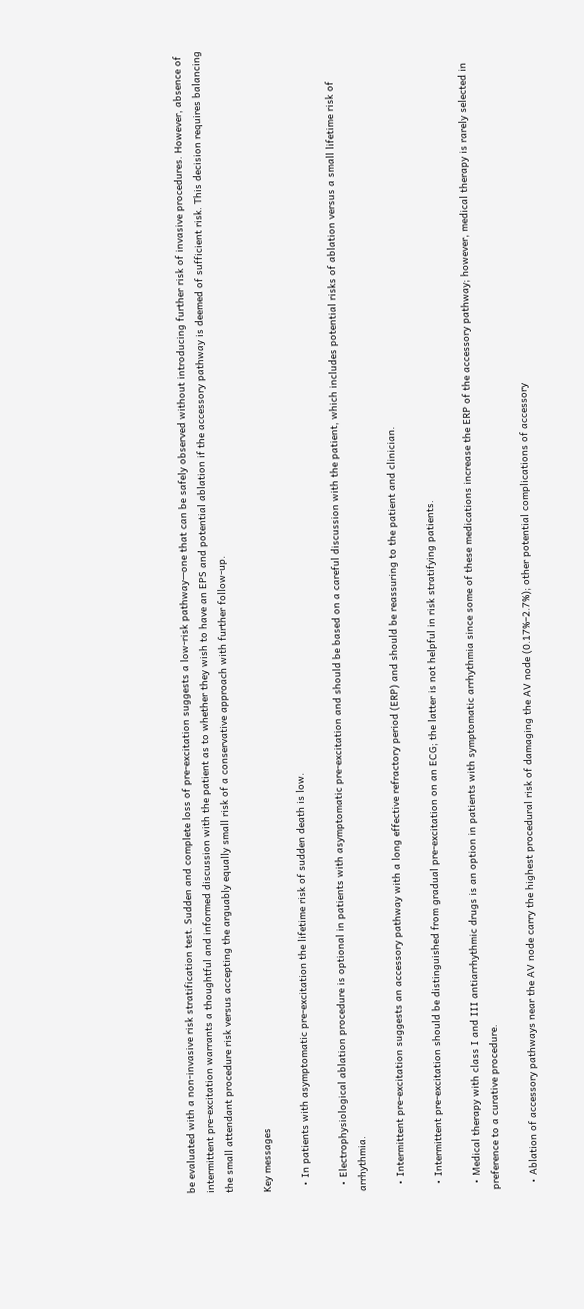be evaluated with a non-invasive risk stratification test. Sudden and complete loss of pre-excitation suggests a low-risk pathway—one that can be safely observed without introducing further risk of invasive procedures. However, absence of intermittent pre-excitation warrants a thoughtful and informed discussion with the patient as to whether they wish to have an EPS and potential ablation if the accessory pathway is deemed of sufficient risk. This decision requires balancing the small attendant procedure risk versus accepting the arguably equally small risk of a conservative approach with further follow-up.

Key messages

  • In patients with asymptomatic pre-excitation the lifetime risk of sudden death is low.

  • Electrophysiological ablation procedure is optional in patients with asymptomatic pre-excitation and should be based on a careful discussion with the patient, which includes potential risks of ablation versus a small lifetime risk of arrhythmia.

  • Intermittent pre-excitation suggests an accessory pathway with a long effective refractory period (ERP) and should be reassuring to the patient and clinician.

  • Intermittent pre-excitation should be distinguished from gradual pre-excitation on an ECG; the latter is not helpful in risk stratifying patients.

  • Medical therapy with class I and III antiarrhythmic drugs is an option in patients with symptomatic arrhythmia since some of these medications increase the ERP of the accessory pathway; however, medical therapy is rarely selected in preference to a curative procedure.

  • Ablation of accessory pathways near the AV node carry the highest procedural risk of damaging the AV node (0.17%–2.7%); other potential complications of accessory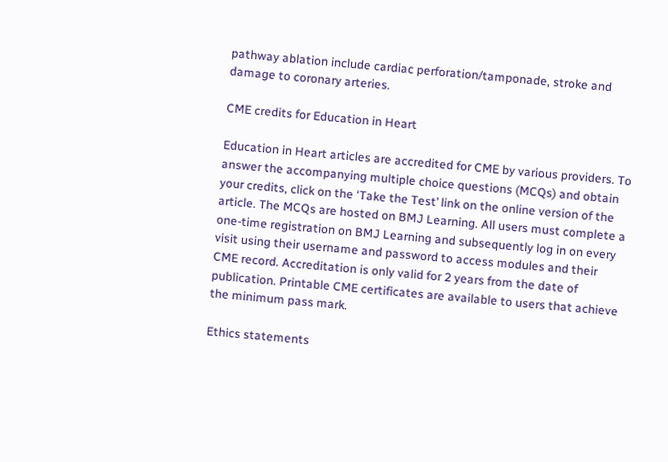pathway ablation include cardiac perforation/tamponade, stroke and damage to coronary arteries.

CME credits for Education in Heart

Education in Heart articles are accredited for CME by various providers. To answer the accompanying multiple choice questions (MCQs) and obtain your credits, click on the ‘Take the Test’ link on the online version of the article. The MCQs are hosted on BMJ Learning. All users must complete a one-time registration on BMJ Learning and subsequently log in on every visit using their username and password to access modules and their CME record. Accreditation is only valid for 2 years from the date of publication. Printable CME certificates are available to users that achieve the minimum pass mark.

Ethics statements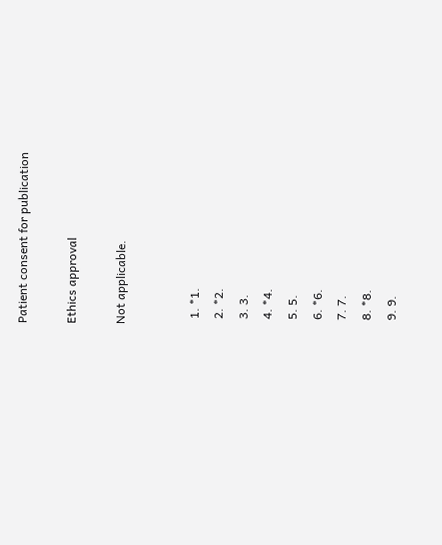Patient consent for publication

Ethics approval

Not applicable.


  1. *1.
  2. *2.
  3. 3.
  4. *4.
  5. 5.
  6. *6.
  7. 7.
  8. *8.
  9. 9.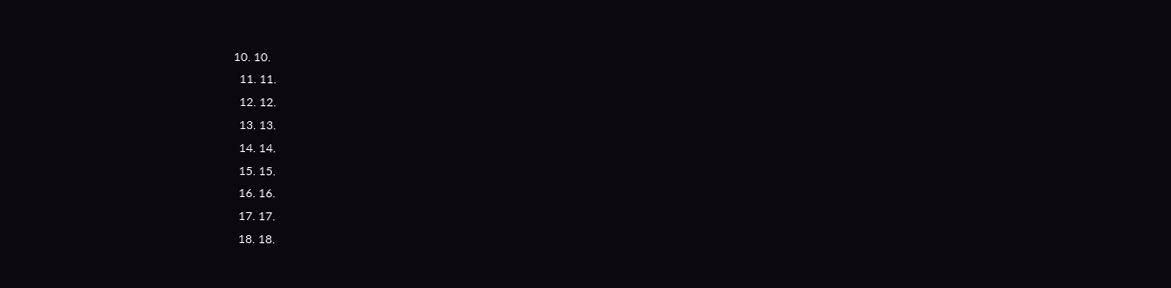10. 10.
  11. 11.
  12. 12.
  13. 13.
  14. 14.
  15. 15.
  16. 16.
  17. 17.
  18. 18.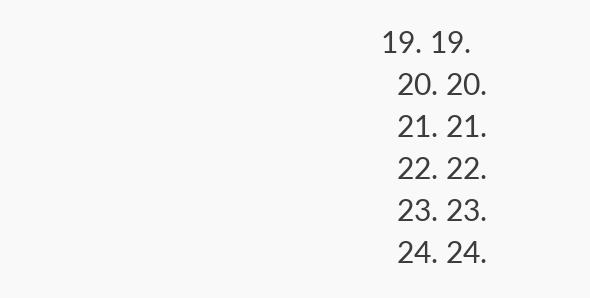19. 19.
  20. 20.
  21. 21.
  22. 22.
  23. 23.
  24. 24.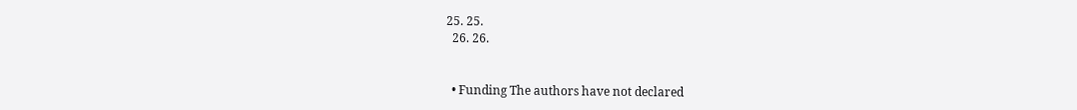25. 25.
  26. 26.


  • Funding The authors have not declared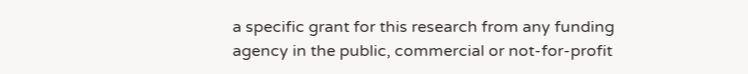a specific grant for this research from any funding agency in the public, commercial or not-for-profit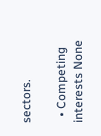sectors.

  • Competing interests None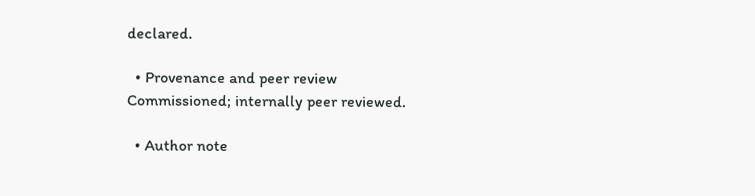declared.

  • Provenance and peer review Commissioned; internally peer reviewed.

  • Author note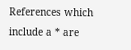References which include a * are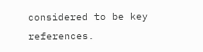considered to be key references.